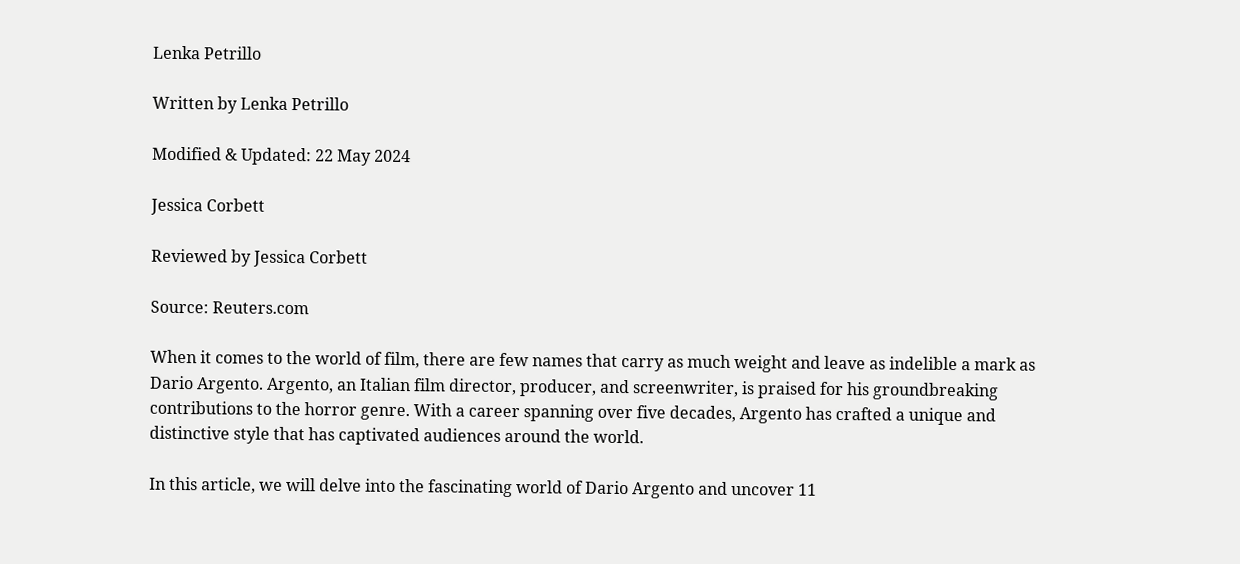Lenka Petrillo

Written by Lenka Petrillo

Modified & Updated: 22 May 2024

Jessica Corbett

Reviewed by Jessica Corbett

Source: Reuters.com

When it comes to the world of film, there are few names that carry as much weight and leave as indelible a mark as Dario Argento. Argento, an Italian film director, producer, and screenwriter, is praised for his groundbreaking contributions to the horror genre. With a career spanning over five decades, Argento has crafted a unique and distinctive style that has captivated audiences around the world.

In this article, we will delve into the fascinating world of Dario Argento and uncover 11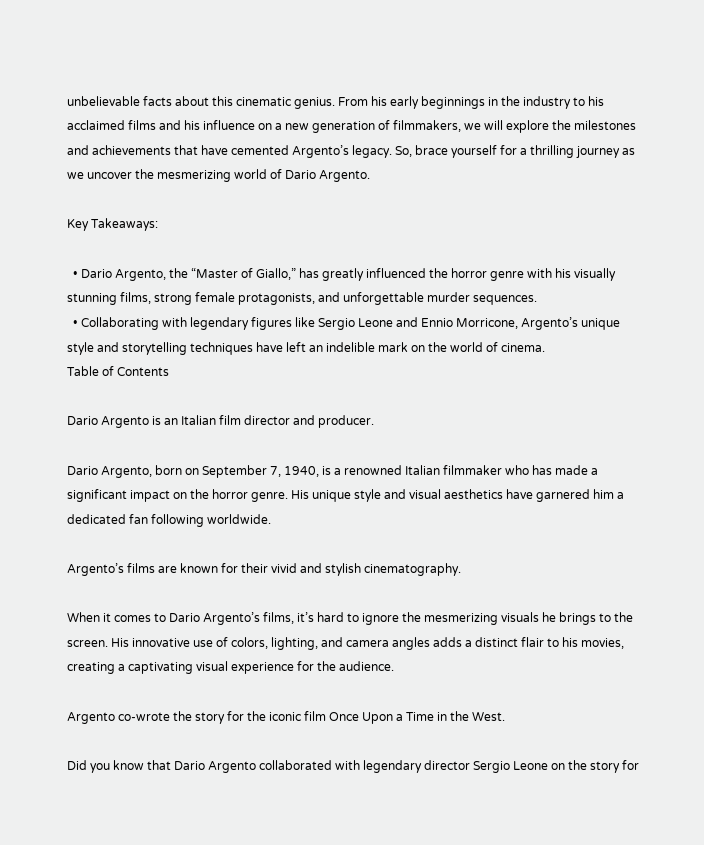unbelievable facts about this cinematic genius. From his early beginnings in the industry to his acclaimed films and his influence on a new generation of filmmakers, we will explore the milestones and achievements that have cemented Argento’s legacy. So, brace yourself for a thrilling journey as we uncover the mesmerizing world of Dario Argento.

Key Takeaways:

  • Dario Argento, the “Master of Giallo,” has greatly influenced the horror genre with his visually stunning films, strong female protagonists, and unforgettable murder sequences.
  • Collaborating with legendary figures like Sergio Leone and Ennio Morricone, Argento’s unique style and storytelling techniques have left an indelible mark on the world of cinema.
Table of Contents

Dario Argento is an Italian film director and producer.

Dario Argento, born on September 7, 1940, is a renowned Italian filmmaker who has made a significant impact on the horror genre. His unique style and visual aesthetics have garnered him a dedicated fan following worldwide.

Argento’s films are known for their vivid and stylish cinematography.

When it comes to Dario Argento’s films, it’s hard to ignore the mesmerizing visuals he brings to the screen. His innovative use of colors, lighting, and camera angles adds a distinct flair to his movies, creating a captivating visual experience for the audience.

Argento co-wrote the story for the iconic film Once Upon a Time in the West.

Did you know that Dario Argento collaborated with legendary director Sergio Leone on the story for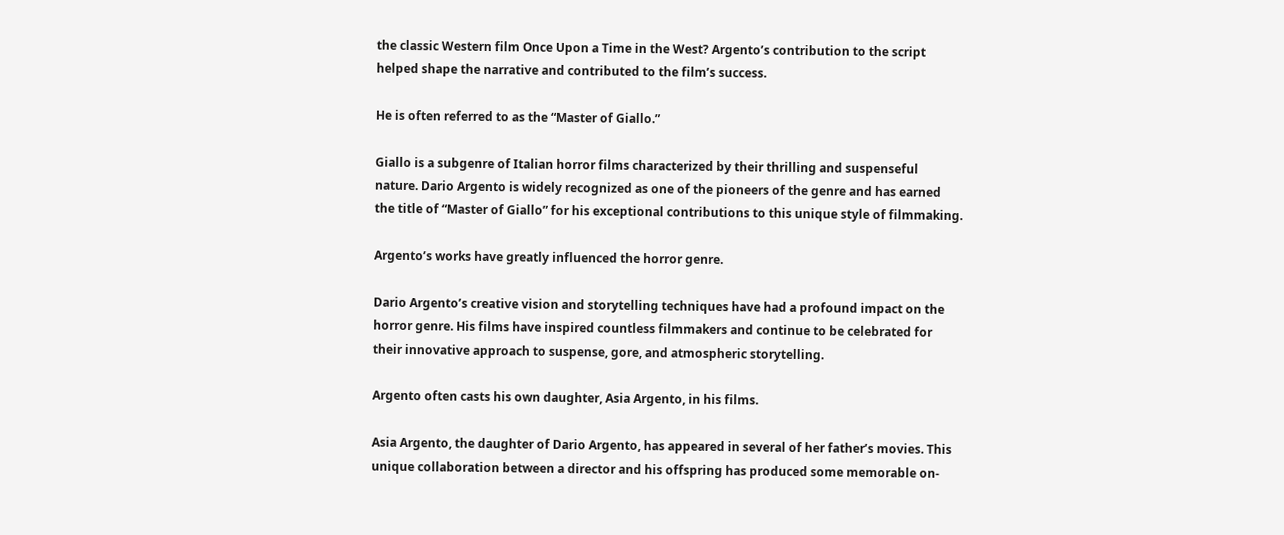the classic Western film Once Upon a Time in the West? Argento’s contribution to the script helped shape the narrative and contributed to the film’s success.

He is often referred to as the “Master of Giallo.”

Giallo is a subgenre of Italian horror films characterized by their thrilling and suspenseful nature. Dario Argento is widely recognized as one of the pioneers of the genre and has earned the title of “Master of Giallo” for his exceptional contributions to this unique style of filmmaking.

Argento’s works have greatly influenced the horror genre.

Dario Argento’s creative vision and storytelling techniques have had a profound impact on the horror genre. His films have inspired countless filmmakers and continue to be celebrated for their innovative approach to suspense, gore, and atmospheric storytelling.

Argento often casts his own daughter, Asia Argento, in his films.

Asia Argento, the daughter of Dario Argento, has appeared in several of her father’s movies. This unique collaboration between a director and his offspring has produced some memorable on-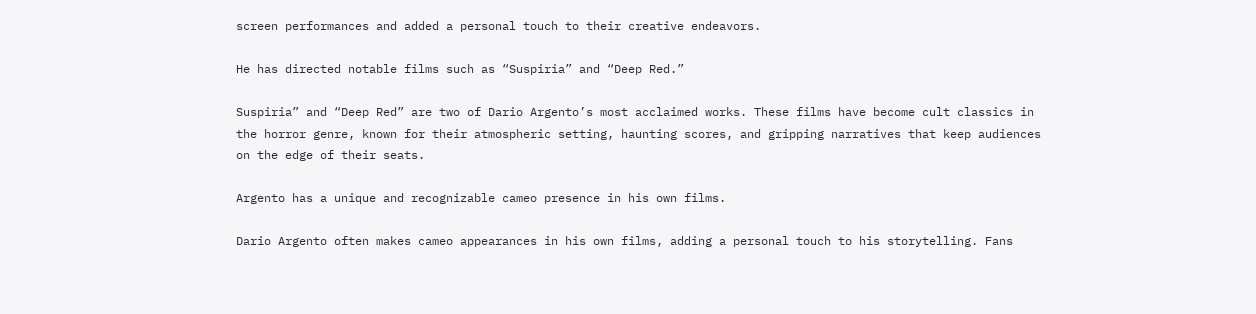screen performances and added a personal touch to their creative endeavors.

He has directed notable films such as “Suspiria” and “Deep Red.”

Suspiria” and “Deep Red” are two of Dario Argento’s most acclaimed works. These films have become cult classics in the horror genre, known for their atmospheric setting, haunting scores, and gripping narratives that keep audiences on the edge of their seats.

Argento has a unique and recognizable cameo presence in his own films.

Dario Argento often makes cameo appearances in his own films, adding a personal touch to his storytelling. Fans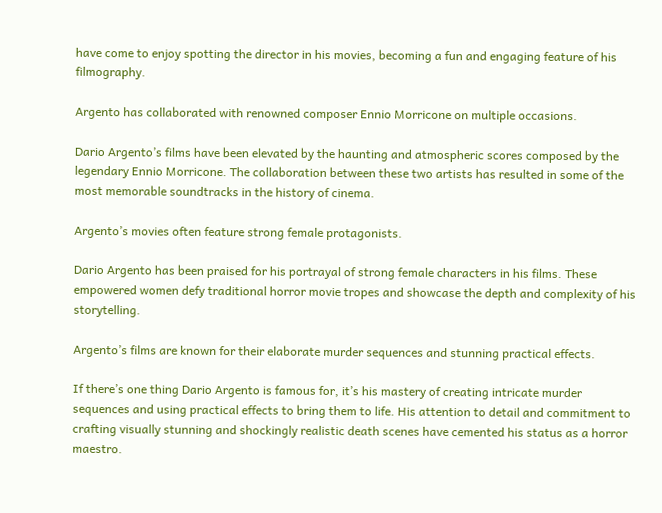have come to enjoy spotting the director in his movies, becoming a fun and engaging feature of his filmography.

Argento has collaborated with renowned composer Ennio Morricone on multiple occasions.

Dario Argento’s films have been elevated by the haunting and atmospheric scores composed by the legendary Ennio Morricone. The collaboration between these two artists has resulted in some of the most memorable soundtracks in the history of cinema.

Argento’s movies often feature strong female protagonists.

Dario Argento has been praised for his portrayal of strong female characters in his films. These empowered women defy traditional horror movie tropes and showcase the depth and complexity of his storytelling.

Argento’s films are known for their elaborate murder sequences and stunning practical effects.

If there’s one thing Dario Argento is famous for, it’s his mastery of creating intricate murder sequences and using practical effects to bring them to life. His attention to detail and commitment to crafting visually stunning and shockingly realistic death scenes have cemented his status as a horror maestro.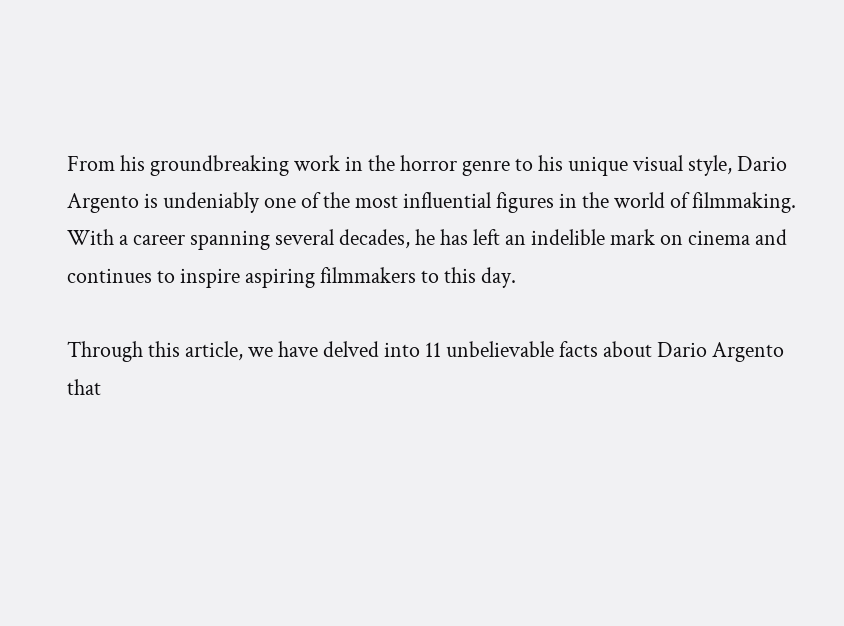From his groundbreaking work in the horror genre to his unique visual style, Dario Argento is undeniably one of the most influential figures in the world of filmmaking. With a career spanning several decades, he has left an indelible mark on cinema and continues to inspire aspiring filmmakers to this day.

Through this article, we have delved into 11 unbelievable facts about Dario Argento that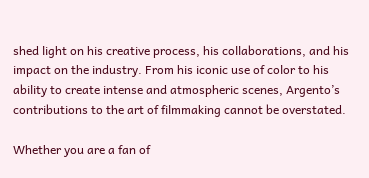shed light on his creative process, his collaborations, and his impact on the industry. From his iconic use of color to his ability to create intense and atmospheric scenes, Argento’s contributions to the art of filmmaking cannot be overstated.

Whether you are a fan of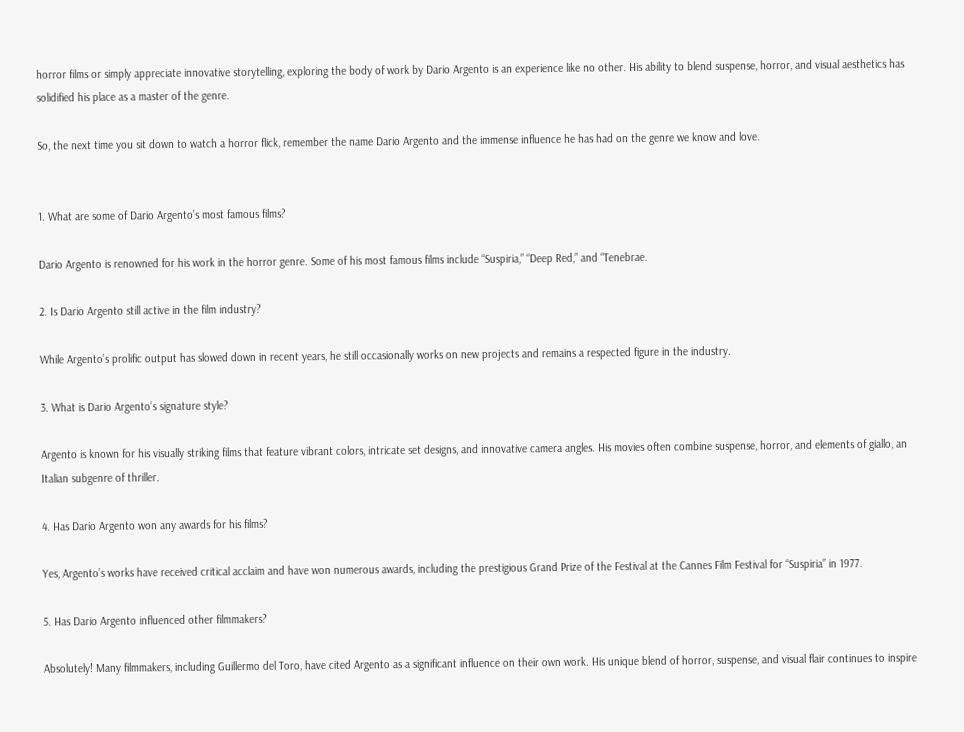horror films or simply appreciate innovative storytelling, exploring the body of work by Dario Argento is an experience like no other. His ability to blend suspense, horror, and visual aesthetics has solidified his place as a master of the genre.

So, the next time you sit down to watch a horror flick, remember the name Dario Argento and the immense influence he has had on the genre we know and love.


1. What are some of Dario Argento’s most famous films?

Dario Argento is renowned for his work in the horror genre. Some of his most famous films include “Suspiria,” “Deep Red,” and “Tenebrae.

2. Is Dario Argento still active in the film industry?

While Argento’s prolific output has slowed down in recent years, he still occasionally works on new projects and remains a respected figure in the industry.

3. What is Dario Argento’s signature style?

Argento is known for his visually striking films that feature vibrant colors, intricate set designs, and innovative camera angles. His movies often combine suspense, horror, and elements of giallo, an Italian subgenre of thriller.

4. Has Dario Argento won any awards for his films?

Yes, Argento’s works have received critical acclaim and have won numerous awards, including the prestigious Grand Prize of the Festival at the Cannes Film Festival for “Suspiria” in 1977.

5. Has Dario Argento influenced other filmmakers?

Absolutely! Many filmmakers, including Guillermo del Toro, have cited Argento as a significant influence on their own work. His unique blend of horror, suspense, and visual flair continues to inspire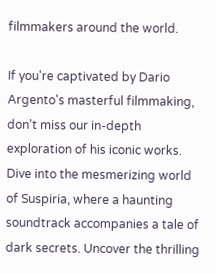filmmakers around the world.

If you're captivated by Dario Argento's masterful filmmaking, don't miss our in-depth exploration of his iconic works. Dive into the mesmerizing world of Suspiria, where a haunting soundtrack accompanies a tale of dark secrets. Uncover the thrilling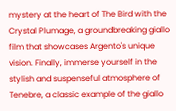mystery at the heart of The Bird with the Crystal Plumage, a groundbreaking giallo film that showcases Argento's unique vision. Finally, immerse yourself in the stylish and suspenseful atmosphere of Tenebre, a classic example of the giallo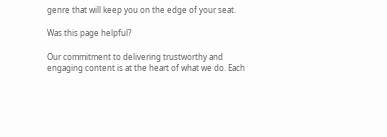genre that will keep you on the edge of your seat.

Was this page helpful?

Our commitment to delivering trustworthy and engaging content is at the heart of what we do. Each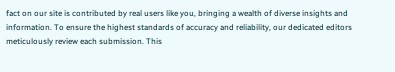fact on our site is contributed by real users like you, bringing a wealth of diverse insights and information. To ensure the highest standards of accuracy and reliability, our dedicated editors meticulously review each submission. This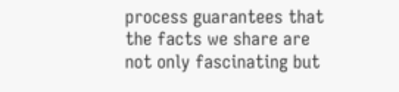process guarantees that the facts we share are not only fascinating but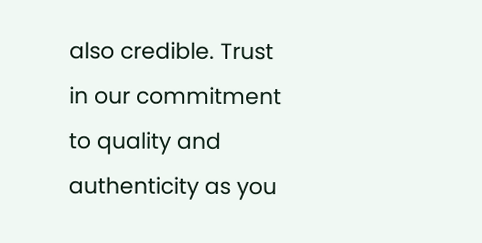also credible. Trust in our commitment to quality and authenticity as you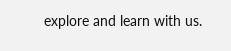explore and learn with us.